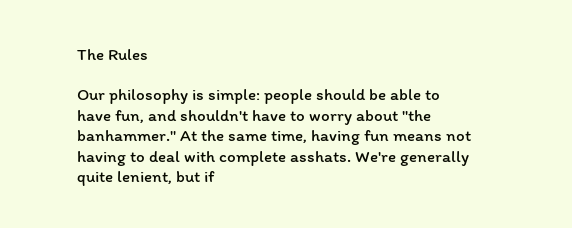The Rules

Our philosophy is simple: people should be able to have fun, and shouldn't have to worry about "the banhammer." At the same time, having fun means not having to deal with complete asshats. We're generally quite lenient, but if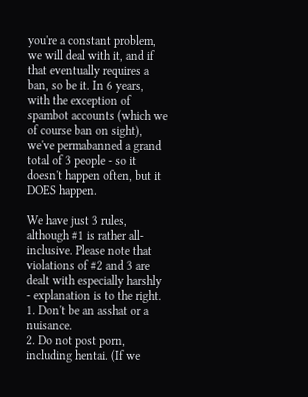you're a constant problem, we will deal with it, and if that eventually requires a ban, so be it. In 6 years, with the exception of spambot accounts (which we of course ban on sight), we've permabanned a grand total of 3 people - so it doesn't happen often, but it DOES happen.

We have just 3 rules, although #1 is rather all-inclusive. Please note that violations of #2 and 3 are dealt with especially harshly - explanation is to the right.
1. Don't be an asshat or a nuisance.
2. Do not post porn, including hentai. (If we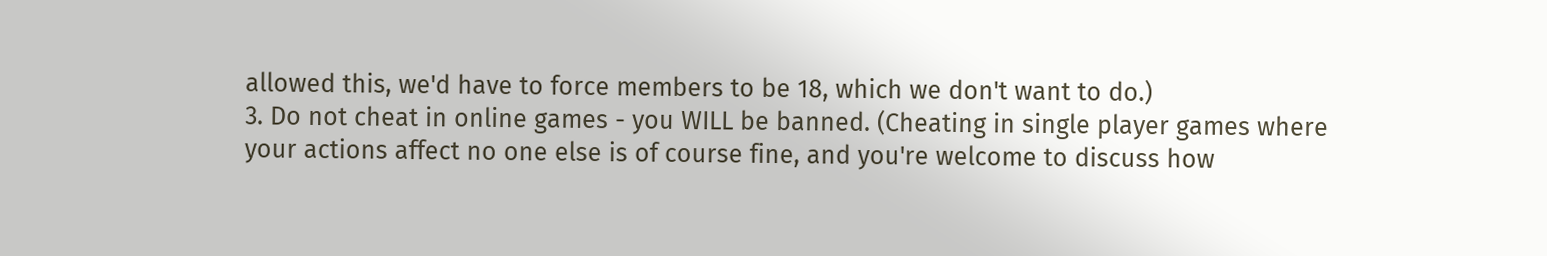allowed this, we'd have to force members to be 18, which we don't want to do.)
3. Do not cheat in online games - you WILL be banned. (Cheating in single player games where your actions affect no one else is of course fine, and you're welcome to discuss how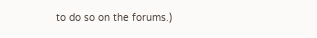to do so on the forums.)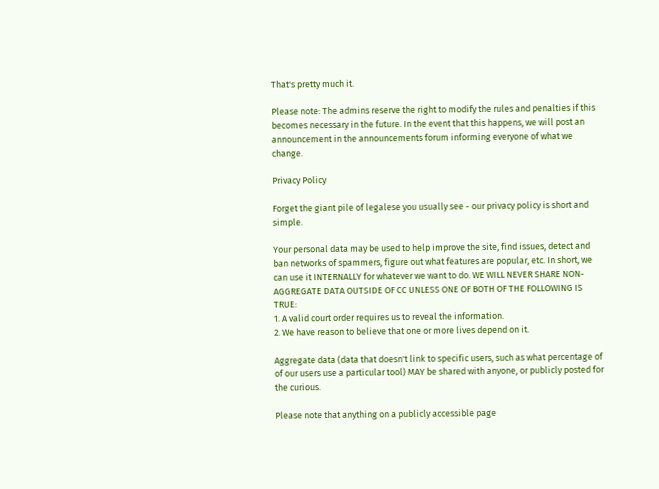That's pretty much it.

Please note: The admins reserve the right to modify the rules and penalties if this becomes necessary in the future. In the event that this happens, we will post an announcement in the announcements forum informing everyone of what we change.

Privacy Policy

Forget the giant pile of legalese you usually see - our privacy policy is short and simple.

Your personal data may be used to help improve the site, find issues, detect and ban networks of spammers, figure out what features are popular, etc. In short, we can use it INTERNALLY for whatever we want to do. WE WILL NEVER SHARE NON-AGGREGATE DATA OUTSIDE OF CC UNLESS ONE OF BOTH OF THE FOLLOWING IS TRUE:
1. A valid court order requires us to reveal the information.
2. We have reason to believe that one or more lives depend on it.

Aggregate data (data that doesn't link to specific users, such as what percentage of of our users use a particular tool) MAY be shared with anyone, or publicly posted for the curious.

Please note that anything on a publicly accessible page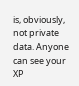is, obviously, not private data. Anyone can see your XP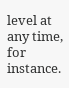level at any time, for instance.